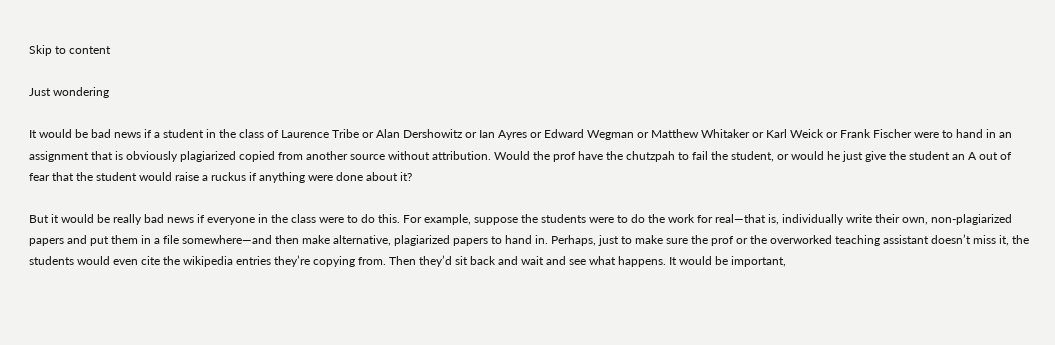Skip to content

Just wondering

It would be bad news if a student in the class of Laurence Tribe or Alan Dershowitz or Ian Ayres or Edward Wegman or Matthew Whitaker or Karl Weick or Frank Fischer were to hand in an assignment that is obviously plagiarized copied from another source without attribution. Would the prof have the chutzpah to fail the student, or would he just give the student an A out of fear that the student would raise a ruckus if anything were done about it?

But it would be really bad news if everyone in the class were to do this. For example, suppose the students were to do the work for real—that is, individually write their own, non-plagiarized papers and put them in a file somewhere—and then make alternative, plagiarized papers to hand in. Perhaps, just to make sure the prof or the overworked teaching assistant doesn’t miss it, the students would even cite the wikipedia entries they’re copying from. Then they’d sit back and wait and see what happens. It would be important,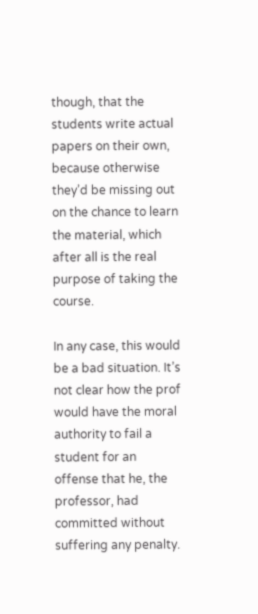though, that the students write actual papers on their own, because otherwise they’d be missing out on the chance to learn the material, which after all is the real purpose of taking the course.

In any case, this would be a bad situation. It’s not clear how the prof would have the moral authority to fail a student for an offense that he, the professor, had committed without suffering any penalty.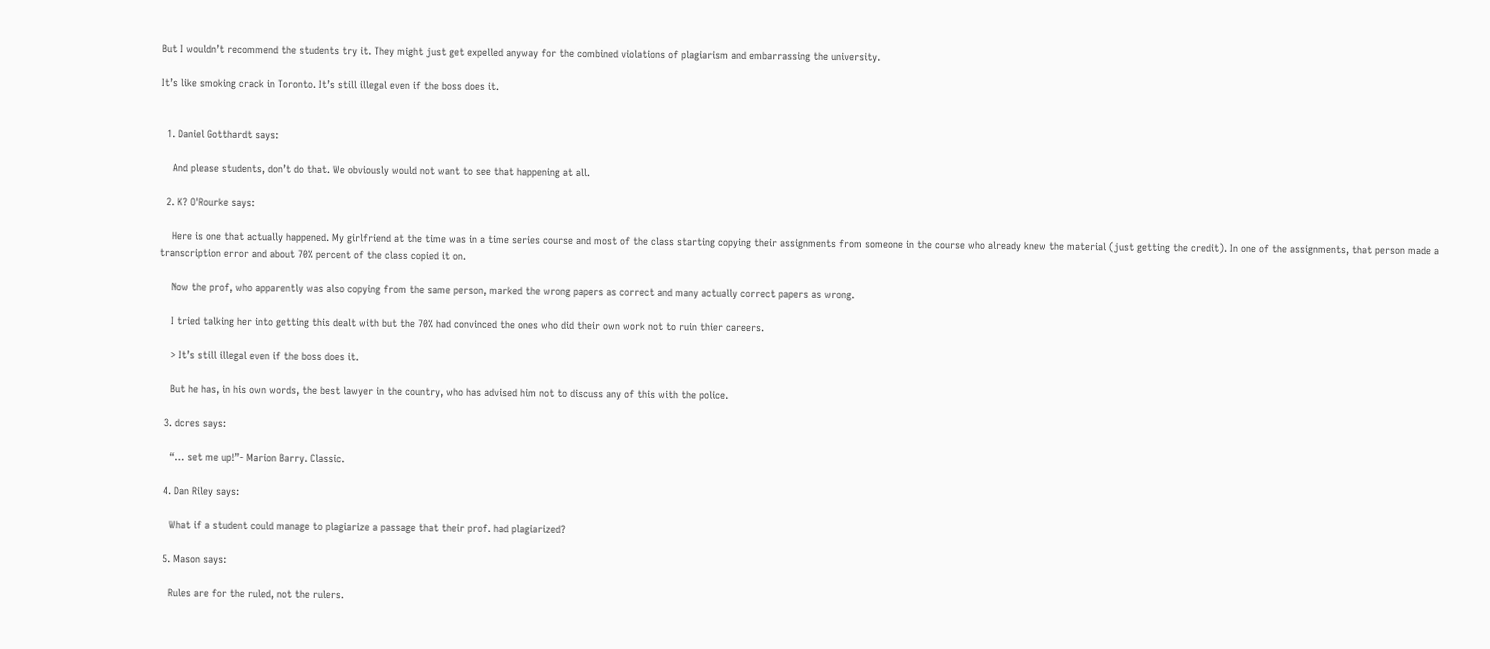But I wouldn’t recommend the students try it. They might just get expelled anyway for the combined violations of plagiarism and embarrassing the university.

It’s like smoking crack in Toronto. It’s still illegal even if the boss does it.


  1. Daniel Gotthardt says:

    And please students, don’t do that. We obviously would not want to see that happening at all.

  2. K? O'Rourke says:

    Here is one that actually happened. My girlfriend at the time was in a time series course and most of the class starting copying their assignments from someone in the course who already knew the material (just getting the credit). In one of the assignments, that person made a transcription error and about 70% percent of the class copied it on.

    Now the prof, who apparently was also copying from the same person, marked the wrong papers as correct and many actually correct papers as wrong.

    I tried talking her into getting this dealt with but the 70% had convinced the ones who did their own work not to ruin thier careers.

    > It’s still illegal even if the boss does it.

    But he has, in his own words, the best lawyer in the country, who has advised him not to discuss any of this with the police.

  3. dcres says:

    “… set me up!”- Marion Barry. Classic.

  4. Dan Riley says:

    What if a student could manage to plagiarize a passage that their prof. had plagiarized?

  5. Mason says:

    Rules are for the ruled, not the rulers.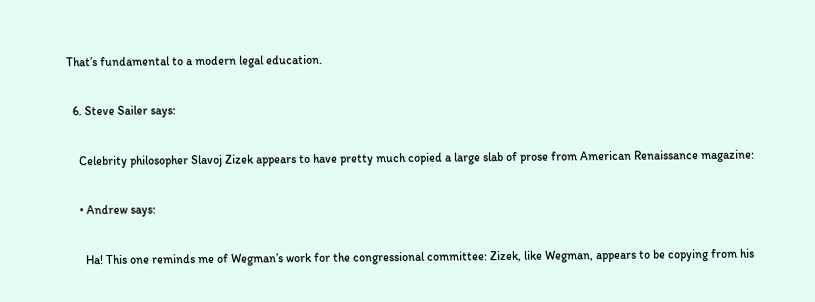That’s fundamental to a modern legal education.

  6. Steve Sailer says:

    Celebrity philosopher Slavoj Zizek appears to have pretty much copied a large slab of prose from American Renaissance magazine:

    • Andrew says:

      Ha! This one reminds me of Wegman’s work for the congressional committee: Zizek, like Wegman, appears to be copying from his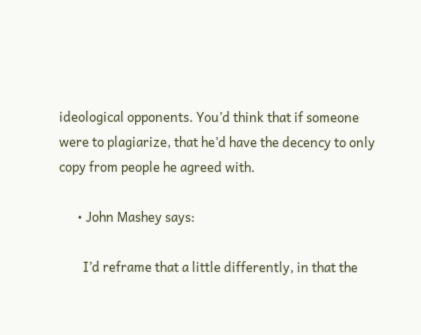ideological opponents. You’d think that if someone were to plagiarize, that he’d have the decency to only copy from people he agreed with.

      • John Mashey says:

        I’d reframe that a little differently, in that the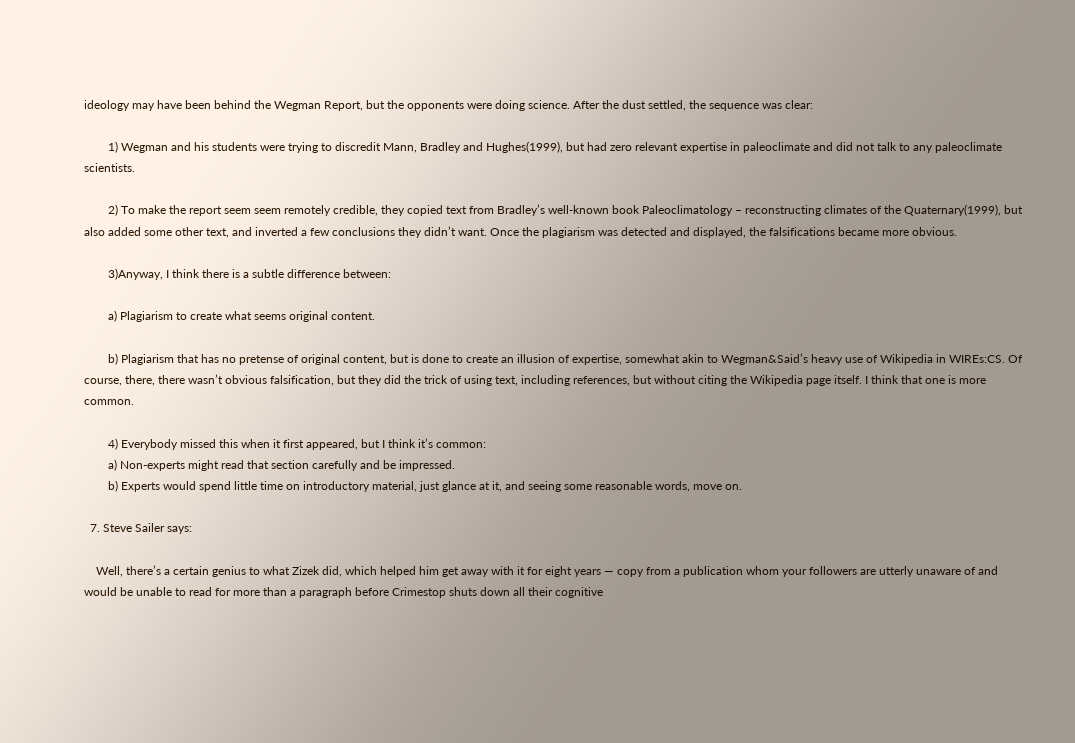ideology may have been behind the Wegman Report, but the opponents were doing science. After the dust settled, the sequence was clear:

        1) Wegman and his students were trying to discredit Mann, Bradley and Hughes(1999), but had zero relevant expertise in paleoclimate and did not talk to any paleoclimate scientists.

        2) To make the report seem seem remotely credible, they copied text from Bradley’s well-known book Paleoclimatology – reconstructing climates of the Quaternary(1999), but also added some other text, and inverted a few conclusions they didn’t want. Once the plagiarism was detected and displayed, the falsifications became more obvious.

        3)Anyway, I think there is a subtle difference between:

        a) Plagiarism to create what seems original content.

        b) Plagiarism that has no pretense of original content, but is done to create an illusion of expertise, somewhat akin to Wegman&Said’s heavy use of Wikipedia in WIREs:CS. Of course, there, there wasn’t obvious falsification, but they did the trick of using text, including references, but without citing the Wikipedia page itself. I think that one is more common.

        4) Everybody missed this when it first appeared, but I think it’s common:
        a) Non-experts might read that section carefully and be impressed.
        b) Experts would spend little time on introductory material, just glance at it, and seeing some reasonable words, move on.

  7. Steve Sailer says:

    Well, there’s a certain genius to what Zizek did, which helped him get away with it for eight years — copy from a publication whom your followers are utterly unaware of and would be unable to read for more than a paragraph before Crimestop shuts down all their cognitive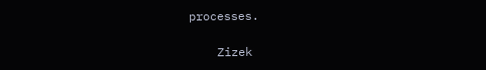processes.

    Zizek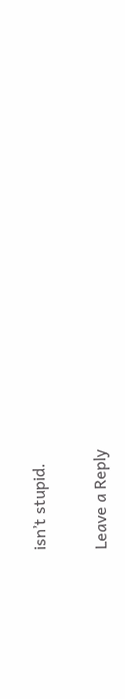isn’t stupid.

Leave a Reply